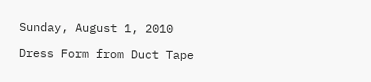Sunday, August 1, 2010

Dress Form from Duct Tape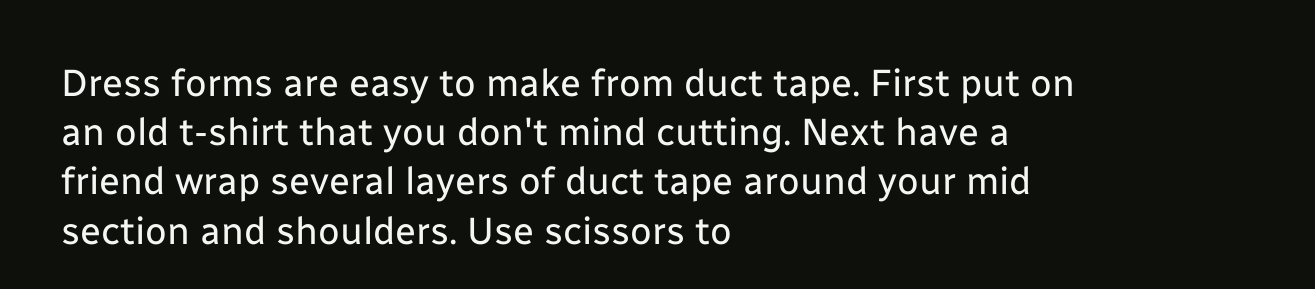Dress forms are easy to make from duct tape. First put on an old t-shirt that you don't mind cutting. Next have a friend wrap several layers of duct tape around your mid section and shoulders. Use scissors to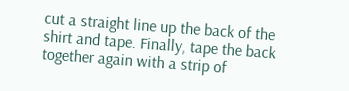cut a straight line up the back of the shirt and tape. Finally, tape the back together again with a strip of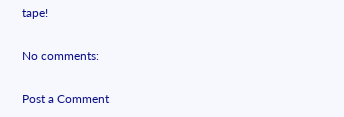tape!

No comments:

Post a Comment